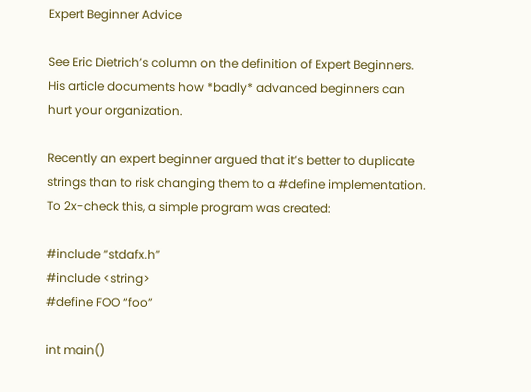Expert Beginner Advice

See Eric Dietrich’s column on the definition of Expert Beginners. His article documents how *badly* advanced beginners can hurt your organization.

Recently an expert beginner argued that it’s better to duplicate strings than to risk changing them to a #define implementation. To 2x-check this, a simple program was created:

#include “stdafx.h”
#include <string>
#define FOO “foo”

int main()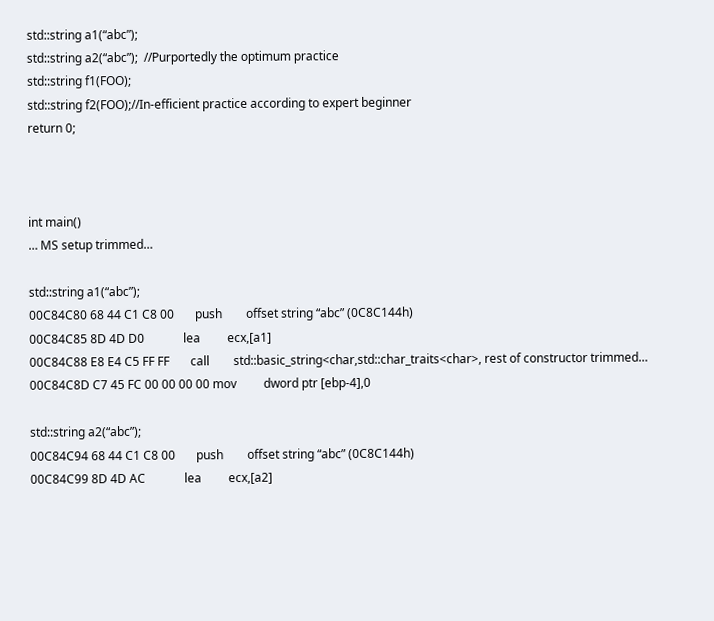std::string a1(“abc”);
std::string a2(“abc”);  //Purportedly the optimum practice
std::string f1(FOO);
std::string f2(FOO);//In-efficient practice according to expert beginner
return 0;



int main()
… MS setup trimmed…

std::string a1(“abc”);
00C84C80 68 44 C1 C8 00       push        offset string “abc” (0C8C144h)
00C84C85 8D 4D D0             lea         ecx,[a1]
00C84C88 E8 E4 C5 FF FF       call        std::basic_string<char,std::char_traits<char>, rest of constructor trimmed…
00C84C8D C7 45 FC 00 00 00 00 mov         dword ptr [ebp-4],0

std::string a2(“abc”);
00C84C94 68 44 C1 C8 00       push        offset string “abc” (0C8C144h)
00C84C99 8D 4D AC             lea         ecx,[a2]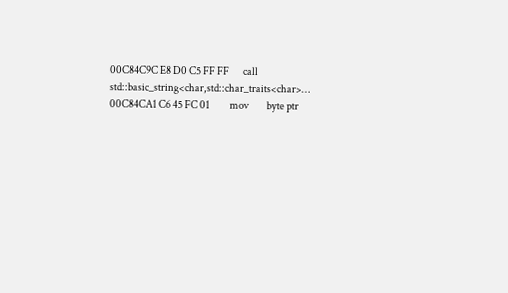00C84C9C E8 D0 C5 FF FF       call        std::basic_string<char,std::char_traits<char>…
00C84CA1 C6 45 FC 01          mov         byte ptr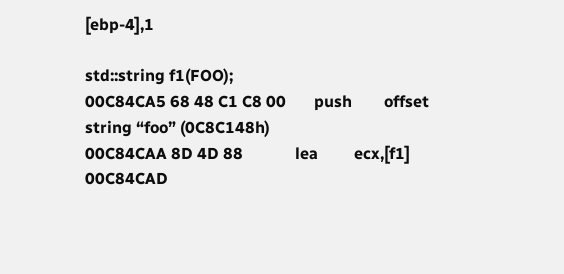[ebp-4],1

std::string f1(FOO);
00C84CA5 68 48 C1 C8 00       push        offset string “foo” (0C8C148h)
00C84CAA 8D 4D 88             lea         ecx,[f1]
00C84CAD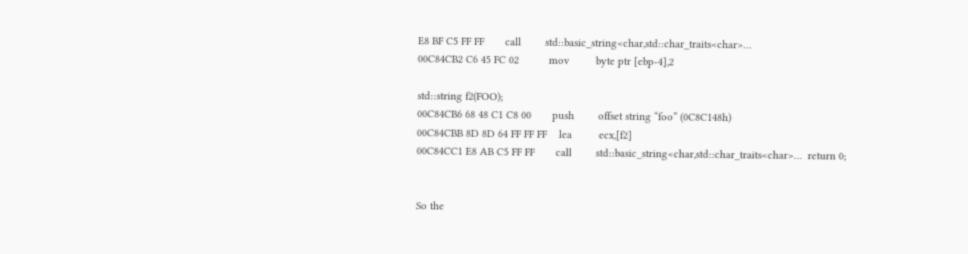E8 BF C5 FF FF       call        std::basic_string<char,std::char_traits<char>…
00C84CB2 C6 45 FC 02          mov         byte ptr [ebp-4],2

std::string f2(FOO);
00C84CB6 68 48 C1 C8 00       push        offset string “foo” (0C8C148h)
00C84CBB 8D 8D 64 FF FF FF    lea         ecx,[f2]
00C84CC1 E8 AB C5 FF FF       call        std::basic_string<char,std::char_traits<char>…  return 0;


So the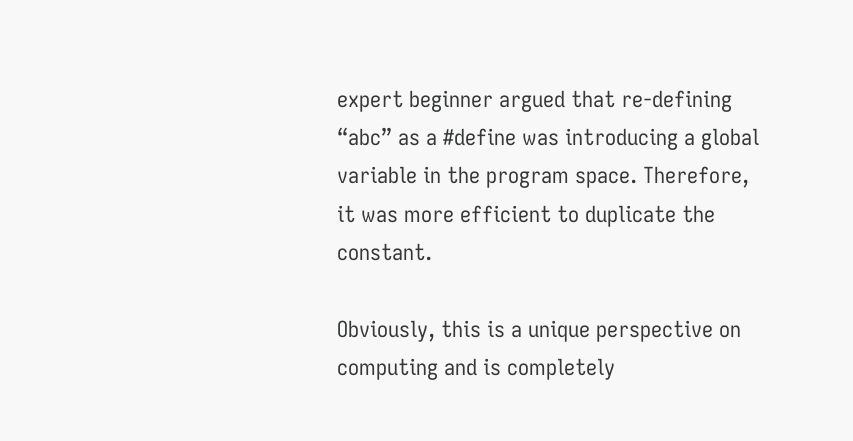expert beginner argued that re-defining “abc” as a #define was introducing a global variable in the program space. Therefore, it was more efficient to duplicate the constant.

Obviously, this is a unique perspective on computing and is completely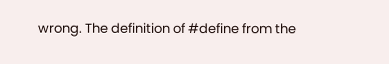wrong. The definition of #define from the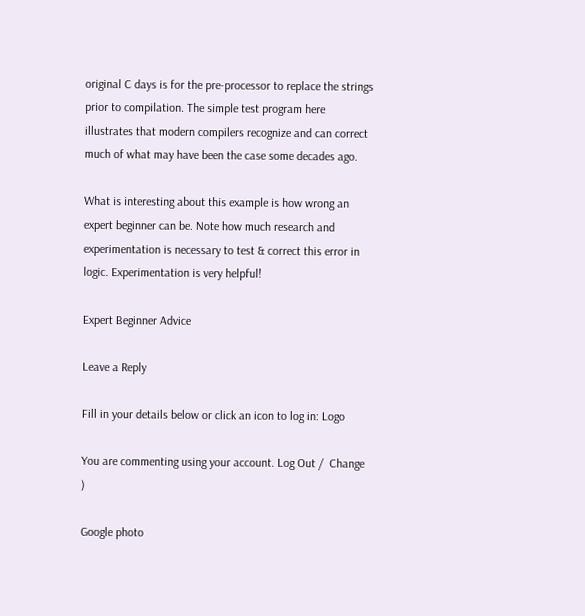original C days is for the pre-processor to replace the strings prior to compilation. The simple test program here illustrates that modern compilers recognize and can correct much of what may have been the case some decades ago.

What is interesting about this example is how wrong an expert beginner can be. Note how much research and experimentation is necessary to test & correct this error in logic. Experimentation is very helpful!

Expert Beginner Advice

Leave a Reply

Fill in your details below or click an icon to log in: Logo

You are commenting using your account. Log Out /  Change )

Google photo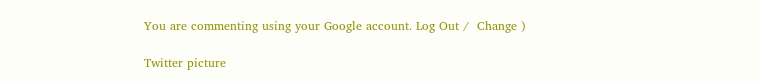You are commenting using your Google account. Log Out /  Change )

Twitter picture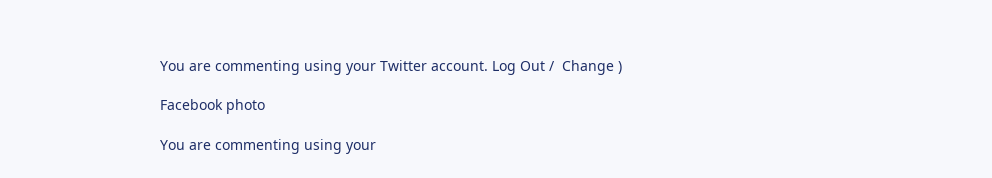You are commenting using your Twitter account. Log Out /  Change )

Facebook photo

You are commenting using your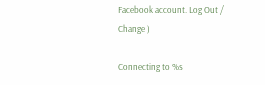Facebook account. Log Out /  Change )

Connecting to %s